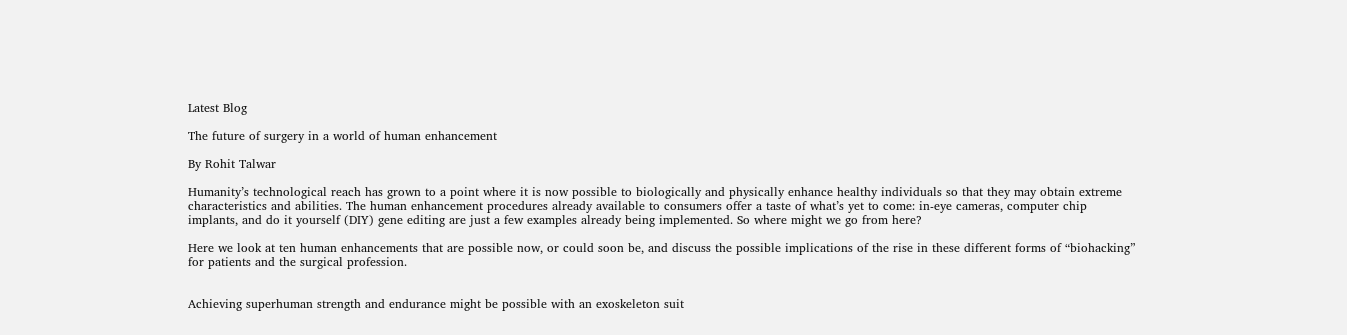Latest Blog

The future of surgery in a world of human enhancement

By Rohit Talwar

Humanity’s technological reach has grown to a point where it is now possible to biologically and physically enhance healthy individuals so that they may obtain extreme characteristics and abilities. The human enhancement procedures already available to consumers offer a taste of what’s yet to come: in-eye cameras, computer chip implants, and do it yourself (DIY) gene editing are just a few examples already being implemented. So where might we go from here?

Here we look at ten human enhancements that are possible now, or could soon be, and discuss the possible implications of the rise in these different forms of “biohacking” for patients and the surgical profession.


Achieving superhuman strength and endurance might be possible with an exoskeleton suit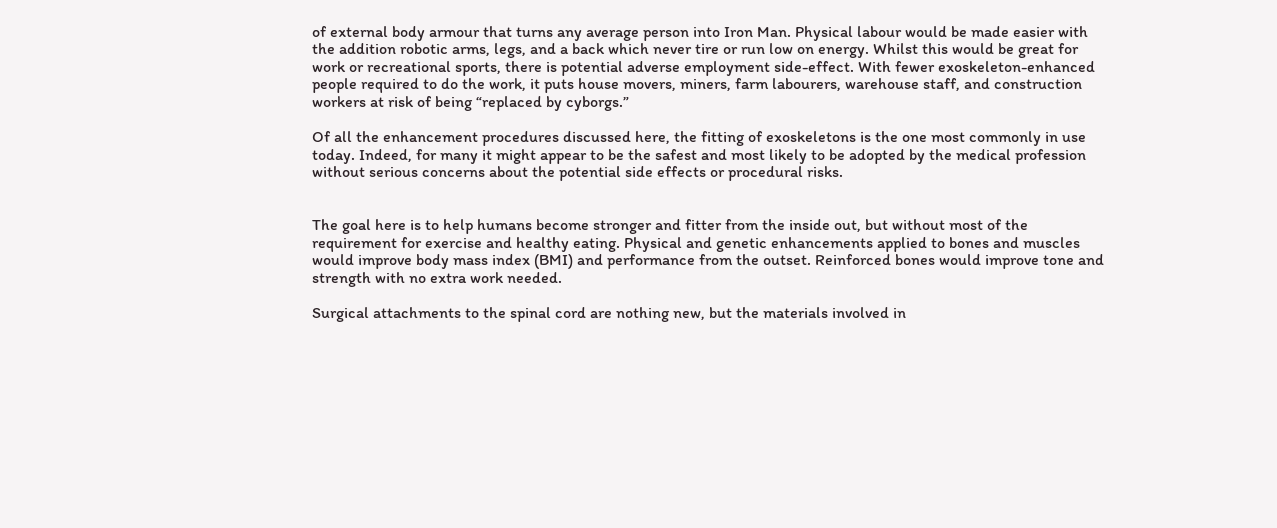of external body armour that turns any average person into Iron Man. Physical labour would be made easier with the addition robotic arms, legs, and a back which never tire or run low on energy. Whilst this would be great for work or recreational sports, there is potential adverse employment side-effect. With fewer exoskeleton-enhanced people required to do the work, it puts house movers, miners, farm labourers, warehouse staff, and construction workers at risk of being “replaced by cyborgs.”

Of all the enhancement procedures discussed here, the fitting of exoskeletons is the one most commonly in use today. Indeed, for many it might appear to be the safest and most likely to be adopted by the medical profession without serious concerns about the potential side effects or procedural risks.


The goal here is to help humans become stronger and fitter from the inside out, but without most of the requirement for exercise and healthy eating. Physical and genetic enhancements applied to bones and muscles would improve body mass index (BMI) and performance from the outset. Reinforced bones would improve tone and strength with no extra work needed.

Surgical attachments to the spinal cord are nothing new, but the materials involved in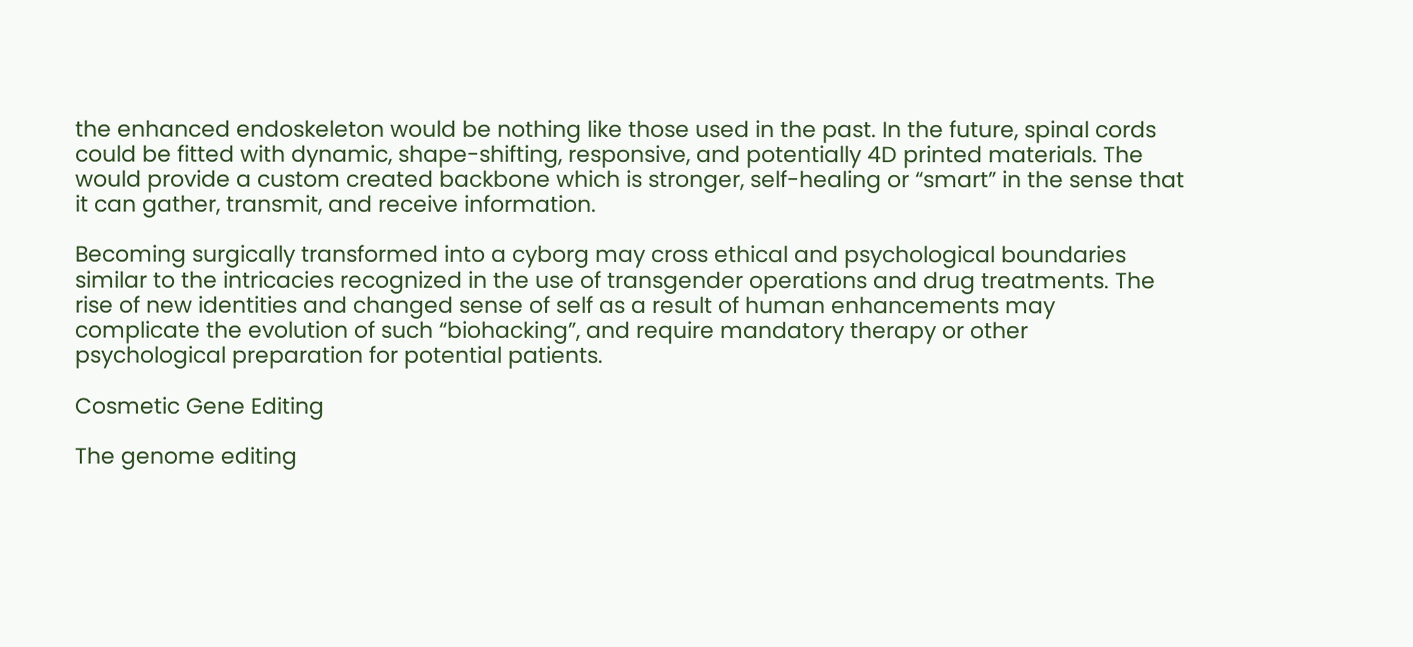the enhanced endoskeleton would be nothing like those used in the past. In the future, spinal cords could be fitted with dynamic, shape-shifting, responsive, and potentially 4D printed materials. The would provide a custom created backbone which is stronger, self-healing or “smart” in the sense that it can gather, transmit, and receive information.

Becoming surgically transformed into a cyborg may cross ethical and psychological boundaries similar to the intricacies recognized in the use of transgender operations and drug treatments. The rise of new identities and changed sense of self as a result of human enhancements may complicate the evolution of such “biohacking”, and require mandatory therapy or other psychological preparation for potential patients.

Cosmetic Gene Editing

The genome editing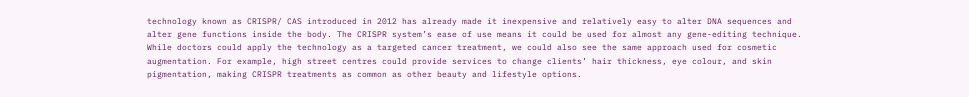technology known as CRISPR/ CAS introduced in 2012 has already made it inexpensive and relatively easy to alter DNA sequences and alter gene functions inside the body. The CRISPR system’s ease of use means it could be used for almost any gene-editing technique. While doctors could apply the technology as a targeted cancer treatment, we could also see the same approach used for cosmetic augmentation. For example, high street centres could provide services to change clients’ hair thickness, eye colour, and skin pigmentation, making CRISPR treatments as common as other beauty and lifestyle options.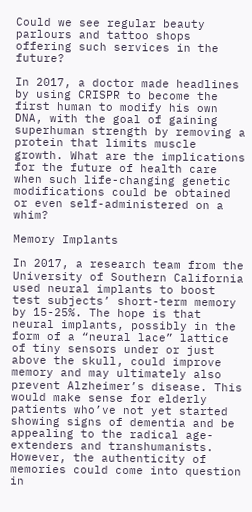Could we see regular beauty parlours and tattoo shops offering such services in the future?

In 2017, a doctor made headlines by using CRISPR to become the first human to modify his own DNA, with the goal of gaining superhuman strength by removing a protein that limits muscle growth. What are the implications for the future of health care when such life-changing genetic modifications could be obtained or even self-administered on a whim?

Memory Implants

In 2017, a research team from the University of Southern California used neural implants to boost test subjects’ short-term memory by 15-25%. The hope is that neural implants, possibly in the form of a “neural lace” lattice of tiny sensors under or just above the skull, could improve memory and may ultimately also prevent Alzheimer’s disease. This would make sense for elderly patients who’ve not yet started showing signs of dementia and be appealing to the radical age-extenders and transhumanists. However, the authenticity of memories could come into question in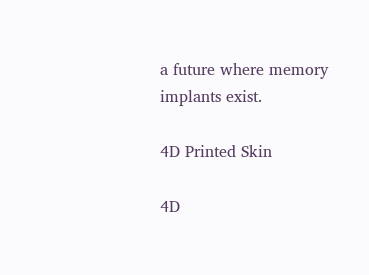a future where memory implants exist.

4D Printed Skin

4D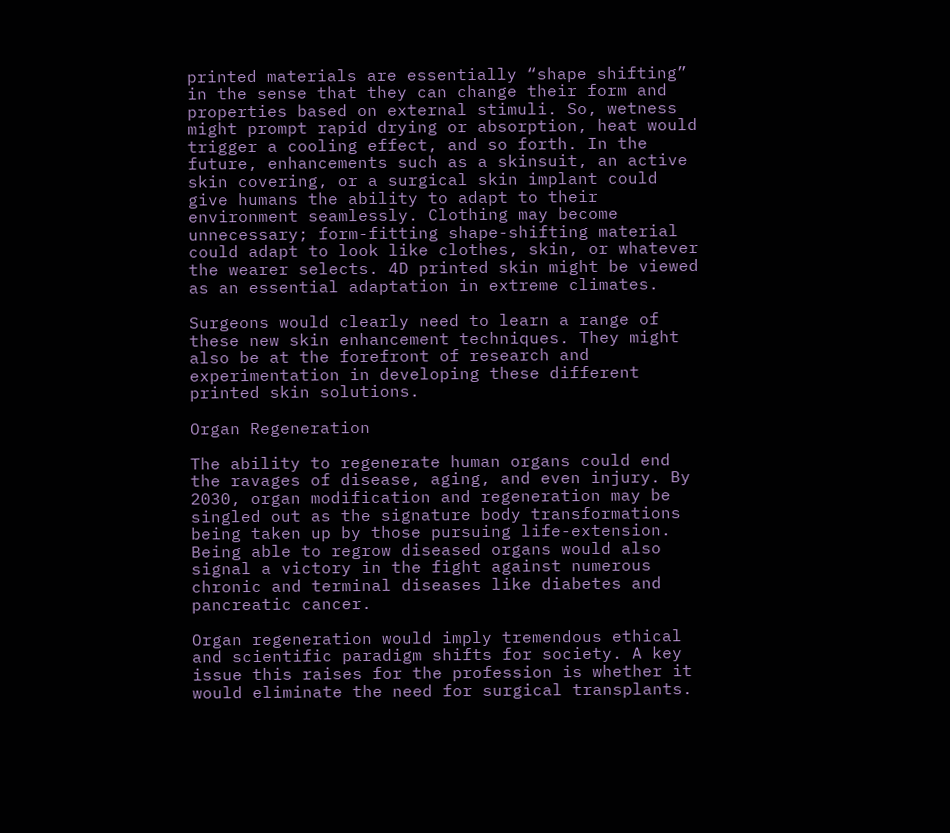printed materials are essentially “shape shifting” in the sense that they can change their form and properties based on external stimuli. So, wetness might prompt rapid drying or absorption, heat would trigger a cooling effect, and so forth. In the future, enhancements such as a skinsuit, an active skin covering, or a surgical skin implant could give humans the ability to adapt to their environment seamlessly. Clothing may become unnecessary; form-fitting shape-shifting material could adapt to look like clothes, skin, or whatever the wearer selects. 4D printed skin might be viewed as an essential adaptation in extreme climates.

Surgeons would clearly need to learn a range of these new skin enhancement techniques. They might also be at the forefront of research and experimentation in developing these different printed skin solutions.

Organ Regeneration

The ability to regenerate human organs could end the ravages of disease, aging, and even injury. By 2030, organ modification and regeneration may be singled out as the signature body transformations being taken up by those pursuing life-extension. Being able to regrow diseased organs would also signal a victory in the fight against numerous chronic and terminal diseases like diabetes and pancreatic cancer.

Organ regeneration would imply tremendous ethical and scientific paradigm shifts for society. A key issue this raises for the profession is whether it would eliminate the need for surgical transplants.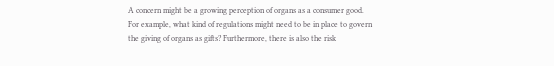A concern might be a growing perception of organs as a consumer good. For example, what kind of regulations might need to be in place to govern the giving of organs as gifts? Furthermore, there is also the risk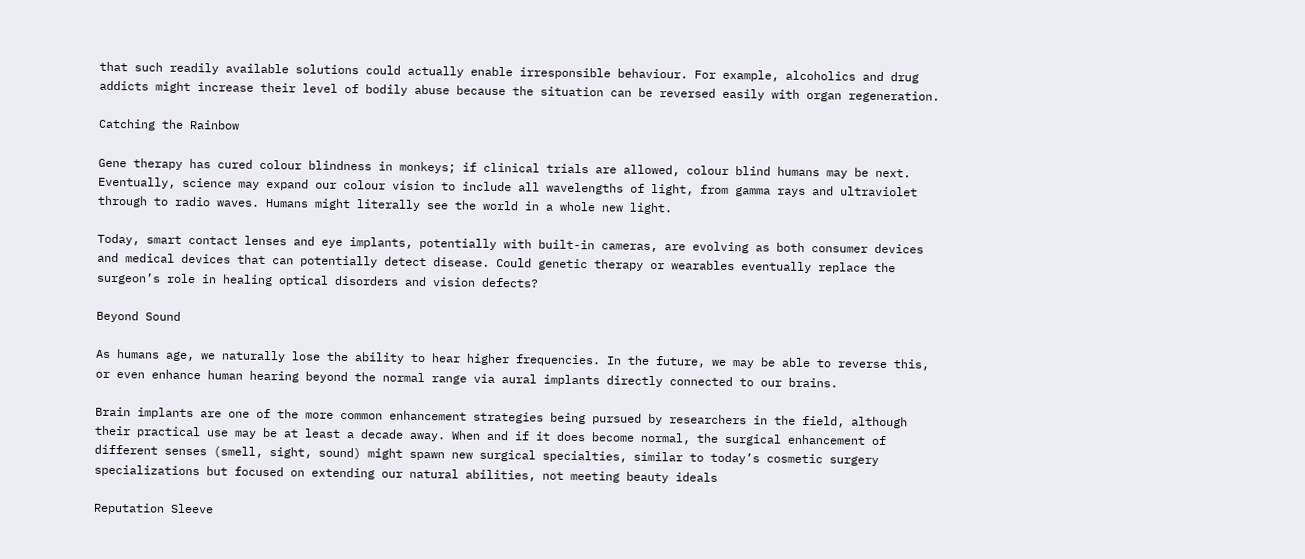that such readily available solutions could actually enable irresponsible behaviour. For example, alcoholics and drug addicts might increase their level of bodily abuse because the situation can be reversed easily with organ regeneration.

Catching the Rainbow

Gene therapy has cured colour blindness in monkeys; if clinical trials are allowed, colour blind humans may be next. Eventually, science may expand our colour vision to include all wavelengths of light, from gamma rays and ultraviolet through to radio waves. Humans might literally see the world in a whole new light.

Today, smart contact lenses and eye implants, potentially with built-in cameras, are evolving as both consumer devices and medical devices that can potentially detect disease. Could genetic therapy or wearables eventually replace the surgeon’s role in healing optical disorders and vision defects?

Beyond Sound

As humans age, we naturally lose the ability to hear higher frequencies. In the future, we may be able to reverse this, or even enhance human hearing beyond the normal range via aural implants directly connected to our brains.

Brain implants are one of the more common enhancement strategies being pursued by researchers in the field, although their practical use may be at least a decade away. When and if it does become normal, the surgical enhancement of different senses (smell, sight, sound) might spawn new surgical specialties, similar to today’s cosmetic surgery specializations but focused on extending our natural abilities, not meeting beauty ideals

Reputation Sleeve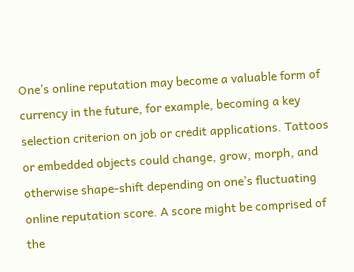One’s online reputation may become a valuable form of currency in the future, for example, becoming a key selection criterion on job or credit applications. Tattoos or embedded objects could change, grow, morph, and otherwise shape-shift depending on one’s fluctuating online reputation score. A score might be comprised of the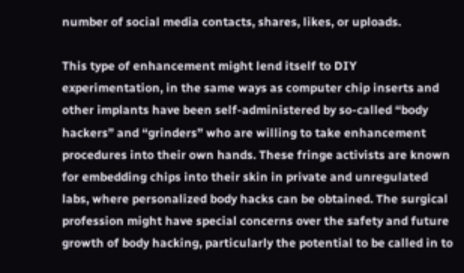number of social media contacts, shares, likes, or uploads.

This type of enhancement might lend itself to DIY experimentation, in the same ways as computer chip inserts and other implants have been self-administered by so-called “body hackers” and “grinders” who are willing to take enhancement procedures into their own hands. These fringe activists are known for embedding chips into their skin in private and unregulated labs, where personalized body hacks can be obtained. The surgical profession might have special concerns over the safety and future growth of body hacking, particularly the potential to be called in to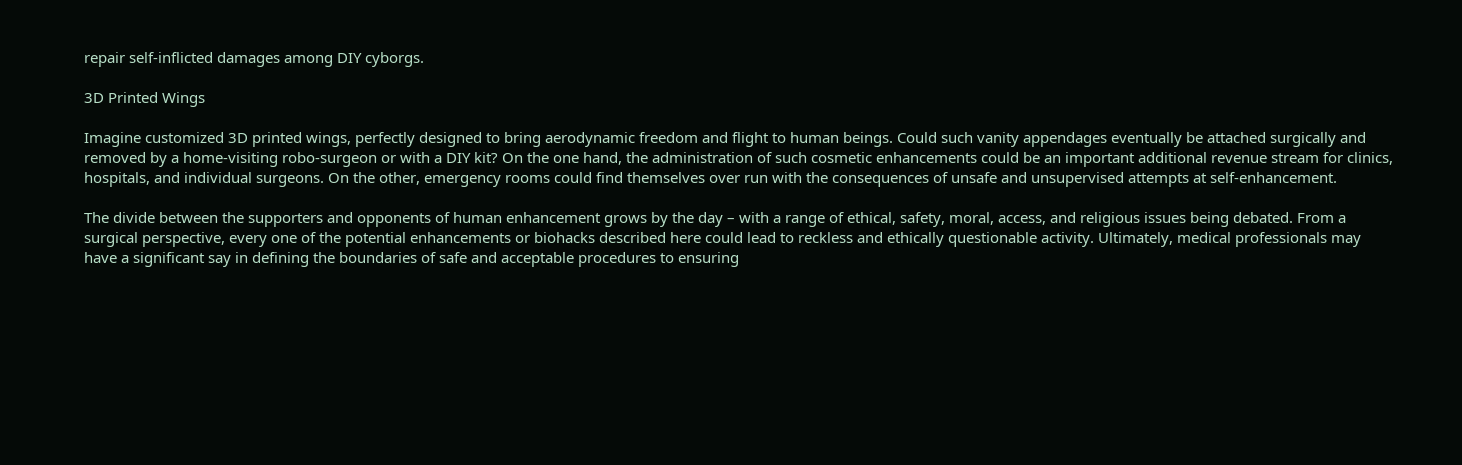repair self-inflicted damages among DIY cyborgs.

3D Printed Wings

Imagine customized 3D printed wings, perfectly designed to bring aerodynamic freedom and flight to human beings. Could such vanity appendages eventually be attached surgically and removed by a home-visiting robo-surgeon or with a DIY kit? On the one hand, the administration of such cosmetic enhancements could be an important additional revenue stream for clinics, hospitals, and individual surgeons. On the other, emergency rooms could find themselves over run with the consequences of unsafe and unsupervised attempts at self-enhancement.

The divide between the supporters and opponents of human enhancement grows by the day – with a range of ethical, safety, moral, access, and religious issues being debated. From a surgical perspective, every one of the potential enhancements or biohacks described here could lead to reckless and ethically questionable activity. Ultimately, medical professionals may have a significant say in defining the boundaries of safe and acceptable procedures to ensuring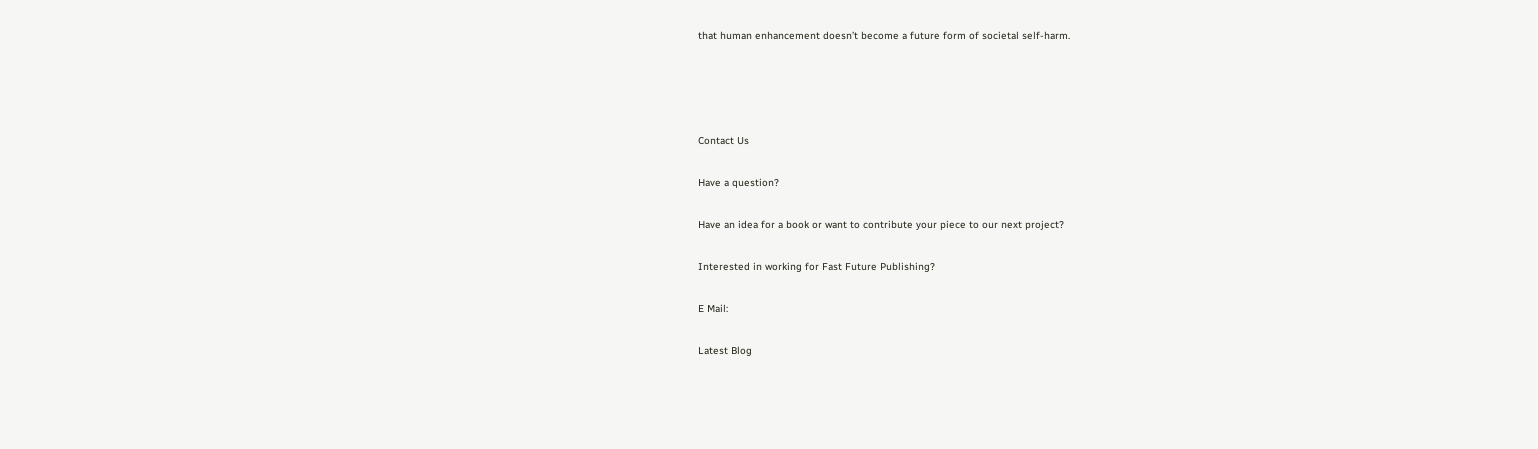that human enhancement doesn’t become a future form of societal self-harm.




Contact Us

Have a question?

Have an idea for a book or want to contribute your piece to our next project?

Interested in working for Fast Future Publishing?

E Mail:

Latest Blog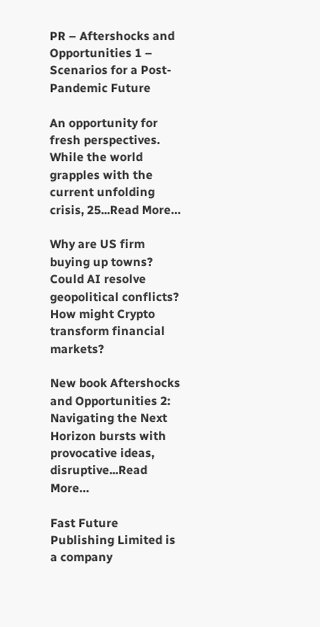PR – Aftershocks and Opportunities 1 – Scenarios for a Post-Pandemic Future

An opportunity for fresh perspectives. While the world grapples with the current unfolding crisis, 25...Read More…

Why are US firm buying up towns? Could AI resolve geopolitical conflicts? How might Crypto transform financial markets?

New book Aftershocks and Opportunities 2: Navigating the Next Horizon bursts with provocative ideas, disruptive...Read More…

Fast Future Publishing Limited is a company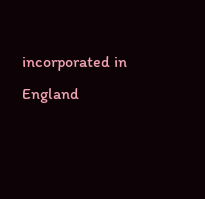incorporated in England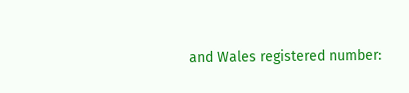and Wales registered number: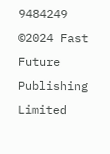9484249 ©2024 Fast Future Publishing Limited